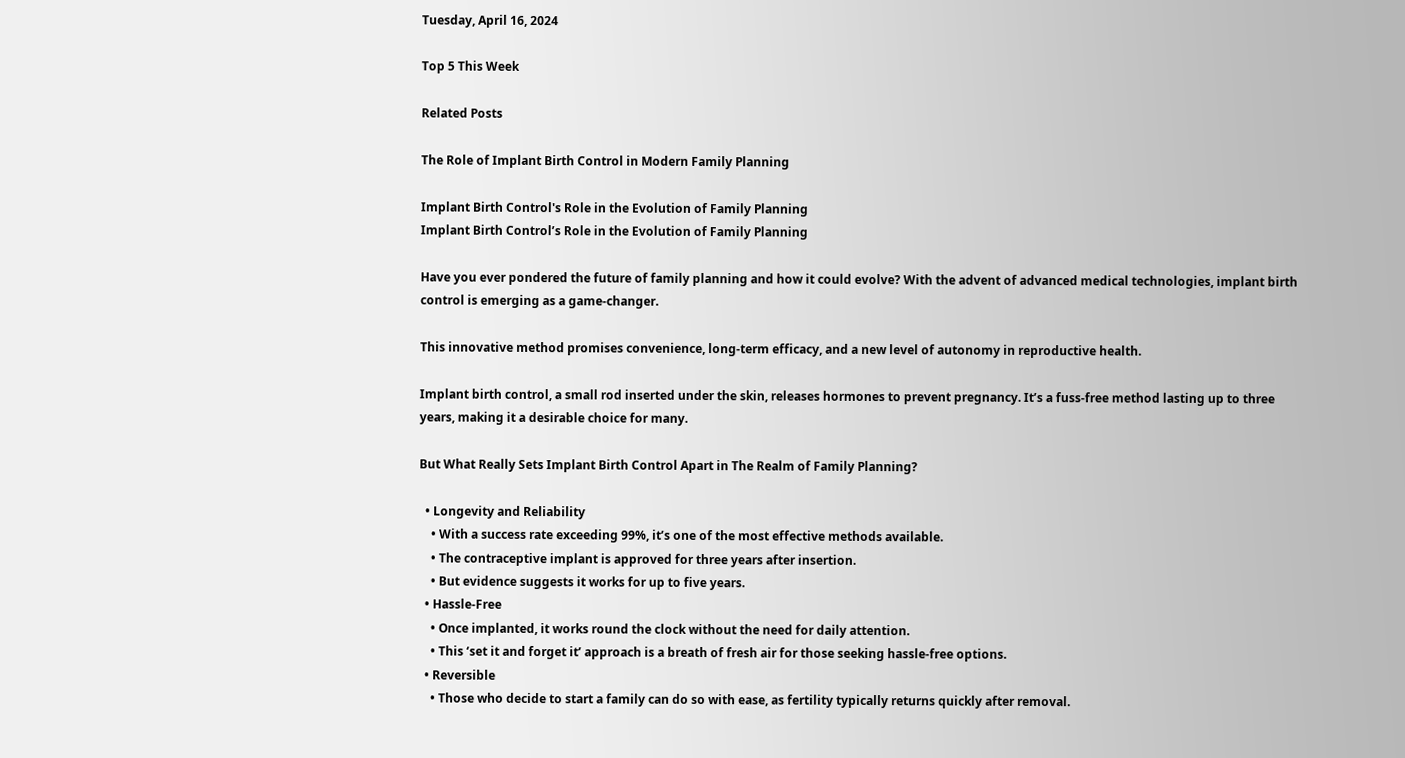Tuesday, April 16, 2024

Top 5 This Week

Related Posts

The Role of Implant Birth Control in Modern Family Planning

Implant Birth Control's Role in the Evolution of Family Planning
Implant Birth Control’s Role in the Evolution of Family Planning

Have you ever pondered the future of family planning and how it could evolve? With the advent of advanced medical technologies, implant birth control is emerging as a game-changer.

This innovative method promises convenience, long-term efficacy, and a new level of autonomy in reproductive health.

Implant birth control, a small rod inserted under the skin, releases hormones to prevent pregnancy. It’s a fuss-free method lasting up to three years, making it a desirable choice for many.

But What Really Sets Implant Birth Control Apart in The Realm of Family Planning?

  • Longevity and Reliability
    • With a success rate exceeding 99%, it’s one of the most effective methods available.
    • The contraceptive implant is approved for three years after insertion.
    • But evidence suggests it works for up to five years.
  • Hassle-Free
    • Once implanted, it works round the clock without the need for daily attention.
    • This ‘set it and forget it’ approach is a breath of fresh air for those seeking hassle-free options.
  • Reversible
    • Those who decide to start a family can do so with ease, as fertility typically returns quickly after removal.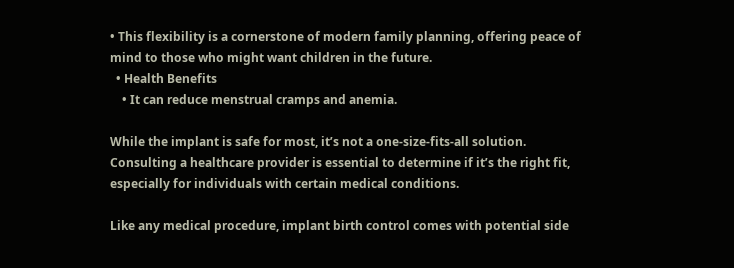• This flexibility is a cornerstone of modern family planning, offering peace of mind to those who might want children in the future.
  • Health Benefits
    • It can reduce menstrual cramps and anemia.

While the implant is safe for most, it’s not a one-size-fits-all solution. Consulting a healthcare provider is essential to determine if it’s the right fit, especially for individuals with certain medical conditions.

Like any medical procedure, implant birth control comes with potential side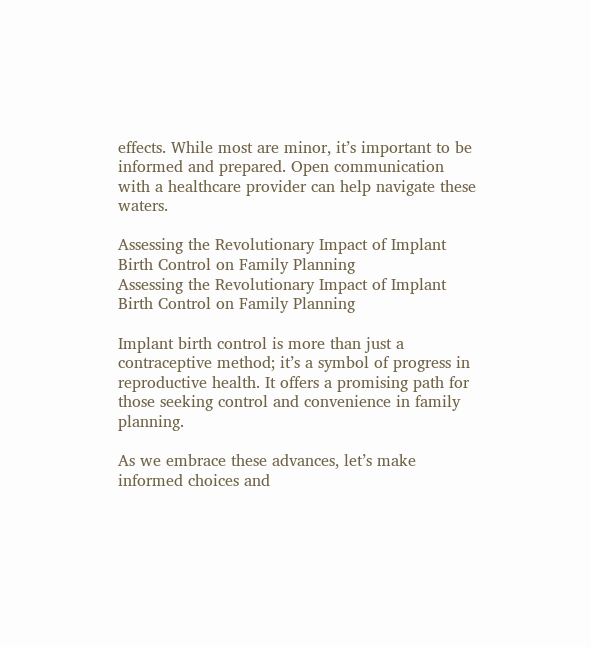effects. While most are minor, it’s important to be informed and prepared. Open communication with a healthcare provider can help navigate these waters.

Assessing the Revolutionary Impact of Implant Birth Control on Family Planning
Assessing the Revolutionary Impact of Implant Birth Control on Family Planning

Implant birth control is more than just a contraceptive method; it’s a symbol of progress in reproductive health. It offers a promising path for those seeking control and convenience in family planning.

As we embrace these advances, let’s make informed choices and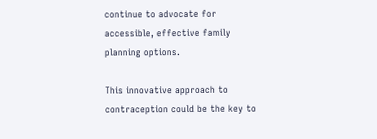continue to advocate for accessible, effective family planning options.

This innovative approach to contraception could be the key to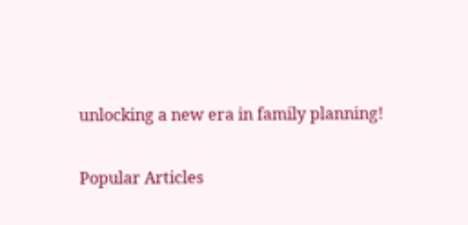unlocking a new era in family planning!

Popular Articles